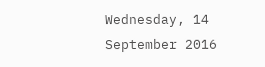Wednesday, 14 September 2016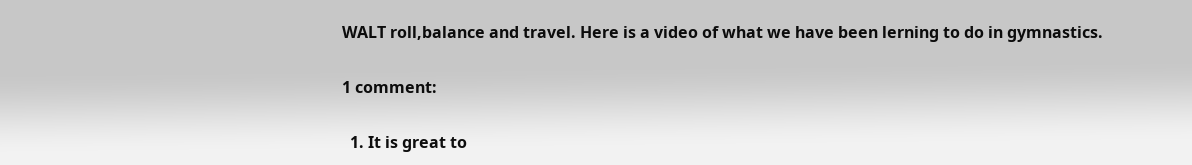WALT roll,balance and travel. Here is a video of what we have been lerning to do in gymnastics.

1 comment:

  1. It is great to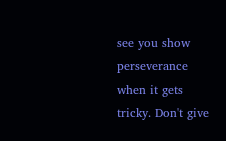see you show perseverance when it gets tricky. Don't give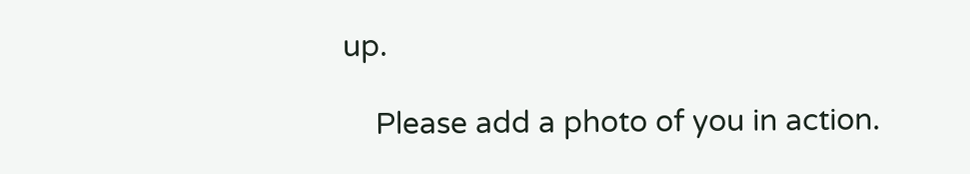up.

    Please add a photo of you in action.